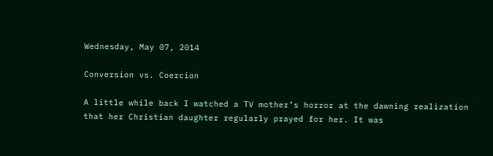Wednesday, May 07, 2014

Conversion vs. Coercion

A little while back I watched a TV mother’s horror at the dawning realization that her Christian daughter regularly prayed for her. It was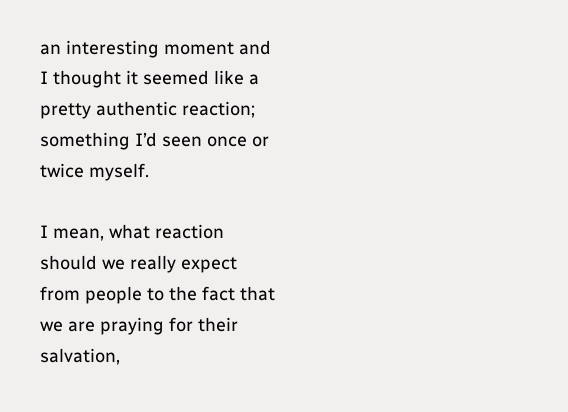an interesting moment and I thought it seemed like a pretty authentic reaction; something I’d seen once or twice myself.

I mean, what reaction should we really expect from people to the fact that we are praying for their salvation,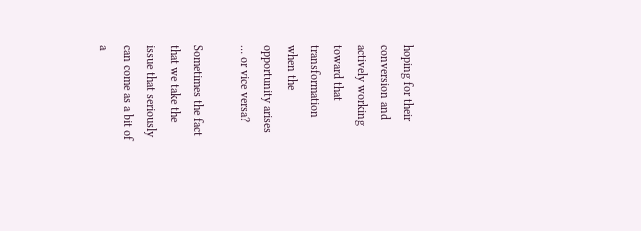hoping for their conversion and actively working toward that transformation when the opportunity arises … or vice versa?

Sometimes the fact that we take the issue that seriously can come as a bit of a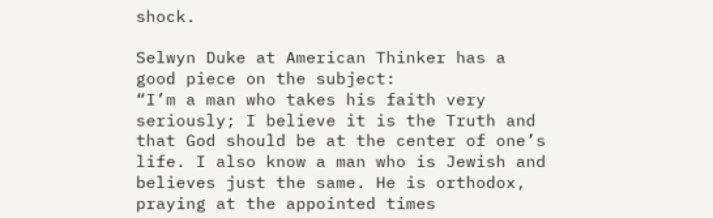shock.

Selwyn Duke at American Thinker has a good piece on the subject:
“I’m a man who takes his faith very seriously; I believe it is the Truth and that God should be at the center of one’s life. I also know a man who is Jewish and believes just the same. He is orthodox, praying at the appointed times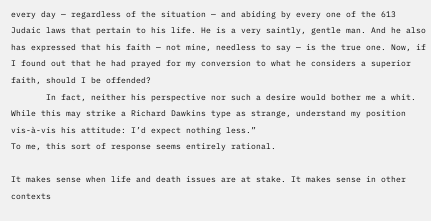every day — regardless of the situation — and abiding by every one of the 613 Judaic laws that pertain to his life. He is a very saintly, gentle man. And he also has expressed that his faith — not mine, needless to say — is the true one. Now, if I found out that he had prayed for my conversion to what he considers a superior faith, should I be offended?
       In fact, neither his perspective nor such a desire would bother me a whit. While this may strike a Richard Dawkins type as strange, understand my position vis-à-vis his attitude: I’d expect nothing less.”
To me, this sort of response seems entirely rational.

It makes sense when life and death issues are at stake. It makes sense in other contexts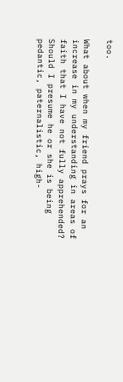too.

What about when my friend prays for an increase in my understanding in areas of faith that I have not fully apprehended? Should I presume he or she is being pedantic, paternalistic, high-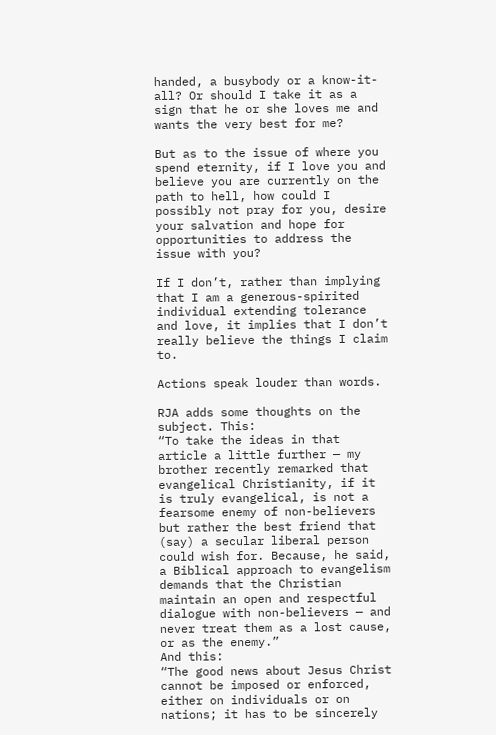handed, a busybody or a know-it-all? Or should I take it as a sign that he or she loves me and wants the very best for me?

But as to the issue of where you spend eternity, if I love you and believe you are currently on the path to hell, how could I possibly not pray for you, desire your salvation and hope for opportunities to address the issue with you?

If I don’t, rather than implying that I am a generous-spirited individual extending tolerance and love, it implies that I don’t really believe the things I claim to.

Actions speak louder than words.

RJA adds some thoughts on the subject. This:
“To take the ideas in that article a little further — my brother recently remarked that evangelical Christianity, if it is truly evangelical, is not a fearsome enemy of non-believers but rather the best friend that (say) a secular liberal person could wish for. Because, he said, a Biblical approach to evangelism demands that the Christian maintain an open and respectful dialogue with non-believers — and never treat them as a lost cause, or as the enemy.”
And this:
“The good news about Jesus Christ cannot be imposed or enforced, either on individuals or on nations; it has to be sincerely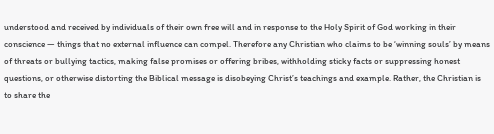understood and received by individuals of their own free will and in response to the Holy Spirit of God working in their conscience — things that no external influence can compel. Therefore any Christian who claims to be ‘winning souls’ by means of threats or bullying tactics, making false promises or offering bribes, withholding sticky facts or suppressing honest questions, or otherwise distorting the Biblical message is disobeying Christ’s teachings and example. Rather, the Christian is to share the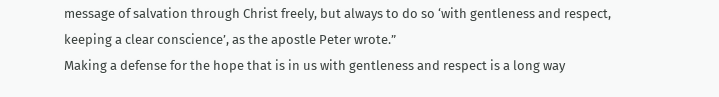message of salvation through Christ freely, but always to do so ‘with gentleness and respect, keeping a clear conscience’, as the apostle Peter wrote.”
Making a defense for the hope that is in us with gentleness and respect is a long way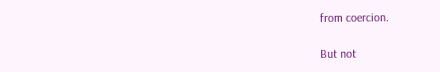from coercion.

But not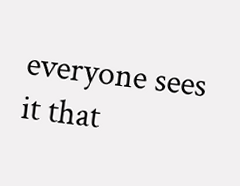everyone sees it that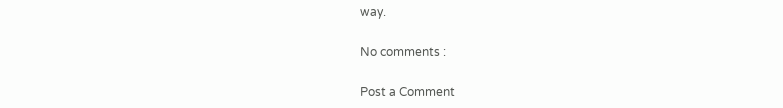way.

No comments :

Post a Comment